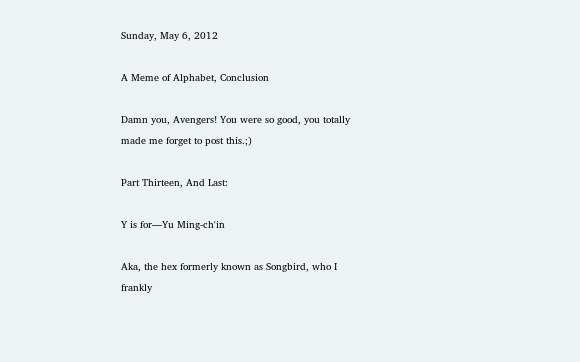Sunday, May 6, 2012

A Meme of Alphabet, Conclusion

Damn you, Avengers! You were so good, you totally made me forget to post this.;)

Part Thirteen, And Last:

Y is for—Yu Ming-ch'in

Aka, the hex formerly known as Songbird, who I frankly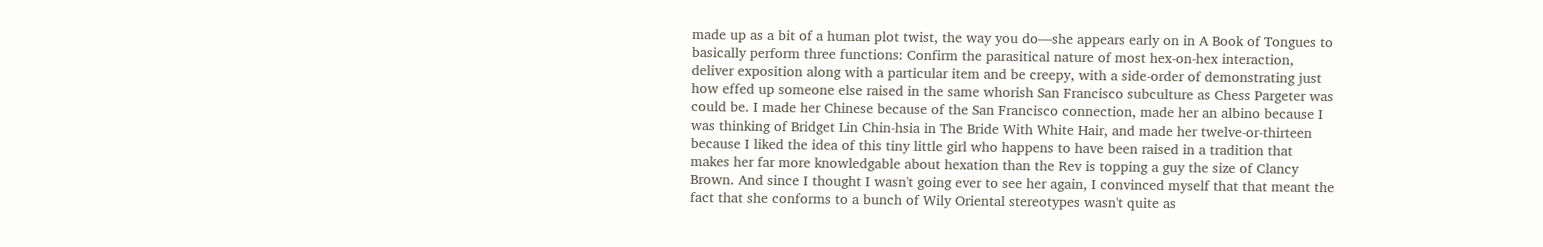made up as a bit of a human plot twist, the way you do—she appears early on in A Book of Tongues to basically perform three functions: Confirm the parasitical nature of most hex-on-hex interaction, deliver exposition along with a particular item and be creepy, with a side-order of demonstrating just how effed up someone else raised in the same whorish San Francisco subculture as Chess Pargeter was could be. I made her Chinese because of the San Francisco connection, made her an albino because I was thinking of Bridget Lin Chin-hsia in The Bride With White Hair, and made her twelve-or-thirteen because I liked the idea of this tiny little girl who happens to have been raised in a tradition that makes her far more knowledgable about hexation than the Rev is topping a guy the size of Clancy Brown. And since I thought I wasn't going ever to see her again, I convinced myself that that meant the fact that she conforms to a bunch of Wily Oriental stereotypes wasn't quite as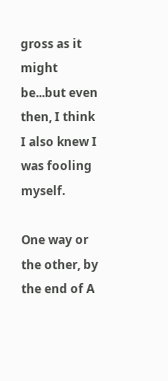gross as it might be...but even then, I think I also knew I was fooling myself.

One way or the other, by the end of A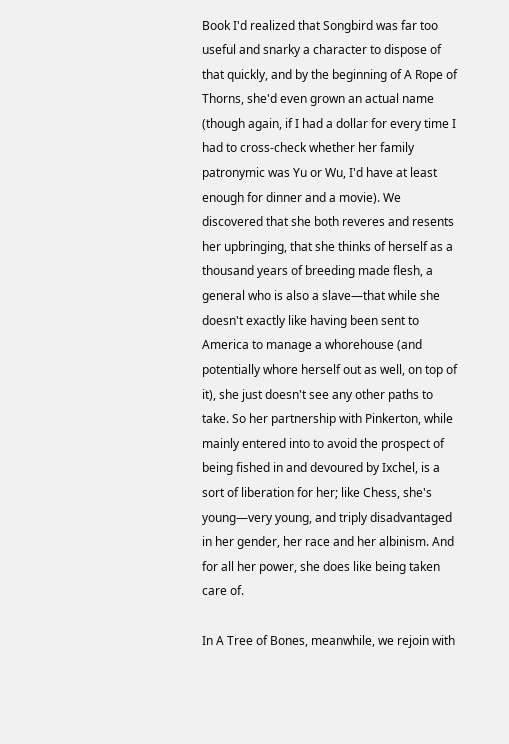Book I'd realized that Songbird was far too useful and snarky a character to dispose of that quickly, and by the beginning of A Rope of Thorns, she'd even grown an actual name (though again, if I had a dollar for every time I had to cross-check whether her family patronymic was Yu or Wu, I'd have at least enough for dinner and a movie). We discovered that she both reveres and resents her upbringing, that she thinks of herself as a thousand years of breeding made flesh, a general who is also a slave—that while she doesn't exactly like having been sent to America to manage a whorehouse (and potentially whore herself out as well, on top of it), she just doesn't see any other paths to take. So her partnership with Pinkerton, while mainly entered into to avoid the prospect of being fished in and devoured by Ixchel, is a sort of liberation for her; like Chess, she's young—very young, and triply disadvantaged in her gender, her race and her albinism. And for all her power, she does like being taken care of.

In A Tree of Bones, meanwhile, we rejoin with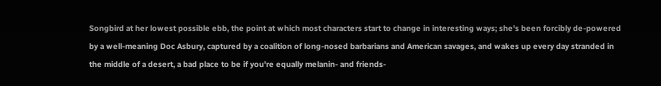Songbird at her lowest possible ebb, the point at which most characters start to change in interesting ways; she's been forcibly de-powered by a well-meaning Doc Asbury, captured by a coalition of long-nosed barbarians and American savages, and wakes up every day stranded in the middle of a desert, a bad place to be if you're equally melanin- and friends-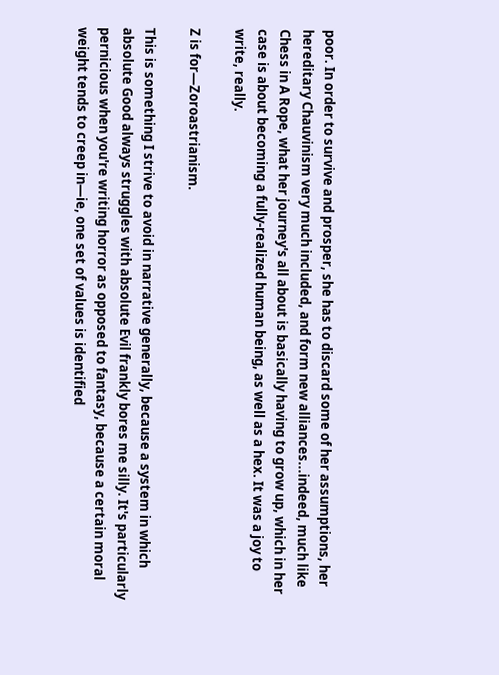poor. In order to survive and prosper, she has to discard some of her assumptions, her hereditary Chauvinism very much included, and form new alliances...indeed, much like Chess in A Rope, what her journey's all about is basically having to grow up, which in her case is about becoming a fully-realized human being, as well as a hex. It was a joy to write, really.

Z is for—Zoroastrianism.

This is something I strive to avoid in narrative generally, because a system in which absolute Good always struggles with absolute Evil frankly bores me silly. It's particularly pernicious when you're writing horror as opposed to fantasy, because a certain moral weight tends to creep in—ie, one set of values is identified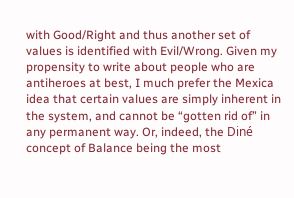with Good/Right and thus another set of values is identified with Evil/Wrong. Given my propensity to write about people who are antiheroes at best, I much prefer the Mexica idea that certain values are simply inherent in the system, and cannot be “gotten rid of” in any permanent way. Or, indeed, the Diné concept of Balance being the most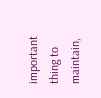important thing to maintain,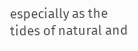especially as the tides of natural and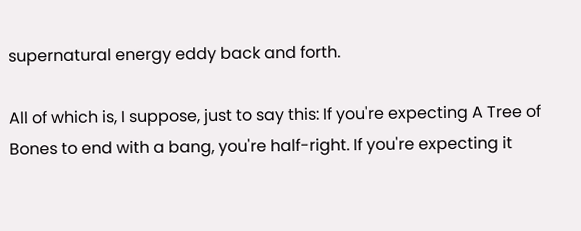supernatural energy eddy back and forth.

All of which is, I suppose, just to say this: If you're expecting A Tree of Bones to end with a bang, you're half-right. If you're expecting it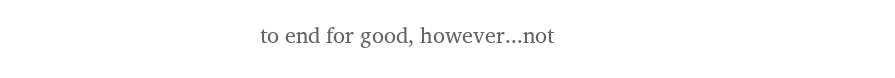to end for good, however...not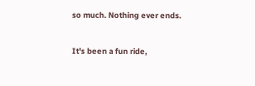so much. Nothing ever ends.

It's been a fun ride,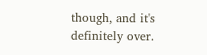though, and it's definitely over.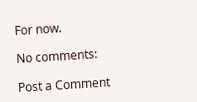For now.

No comments:

Post a Comment